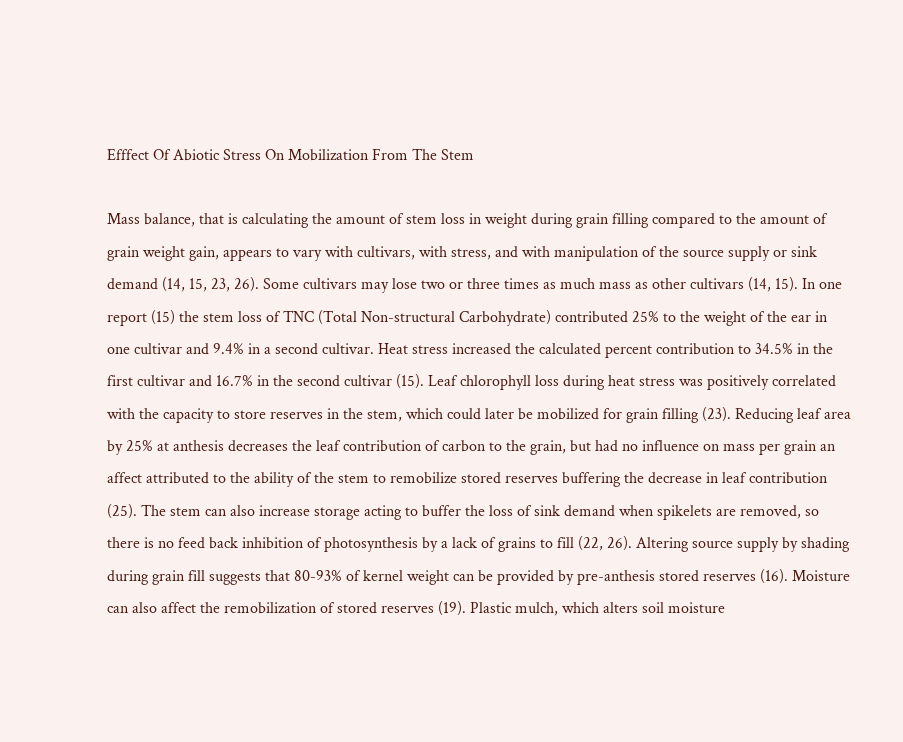Efffect Of Abiotic Stress On Mobilization From The Stem

Mass balance, that is calculating the amount of stem loss in weight during grain filling compared to the amount of grain weight gain, appears to vary with cultivars, with stress, and with manipulation of the source supply or sink demand (14, 15, 23, 26). Some cultivars may lose two or three times as much mass as other cultivars (14, 15). In one report (15) the stem loss of TNC (Total Non-structural Carbohydrate) contributed 25% to the weight of the ear in one cultivar and 9.4% in a second cultivar. Heat stress increased the calculated percent contribution to 34.5% in the first cultivar and 16.7% in the second cultivar (15). Leaf chlorophyll loss during heat stress was positively correlated with the capacity to store reserves in the stem, which could later be mobilized for grain filling (23). Reducing leaf area by 25% at anthesis decreases the leaf contribution of carbon to the grain, but had no influence on mass per grain an affect attributed to the ability of the stem to remobilize stored reserves buffering the decrease in leaf contribution (25). The stem can also increase storage acting to buffer the loss of sink demand when spikelets are removed, so there is no feed back inhibition of photosynthesis by a lack of grains to fill (22, 26). Altering source supply by shading during grain fill suggests that 80-93% of kernel weight can be provided by pre-anthesis stored reserves (16). Moisture can also affect the remobilization of stored reserves (19). Plastic mulch, which alters soil moisture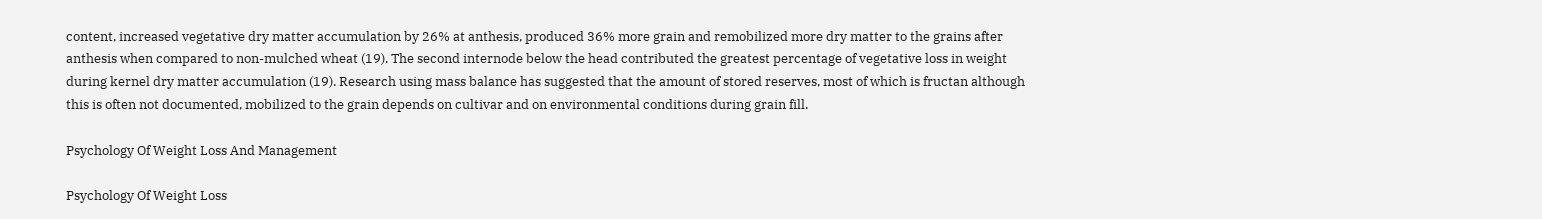content, increased vegetative dry matter accumulation by 26% at anthesis, produced 36% more grain and remobilized more dry matter to the grains after anthesis when compared to non-mulched wheat (19). The second internode below the head contributed the greatest percentage of vegetative loss in weight during kernel dry matter accumulation (19). Research using mass balance has suggested that the amount of stored reserves, most of which is fructan although this is often not documented, mobilized to the grain depends on cultivar and on environmental conditions during grain fill.

Psychology Of Weight Loss And Management

Psychology Of Weight Loss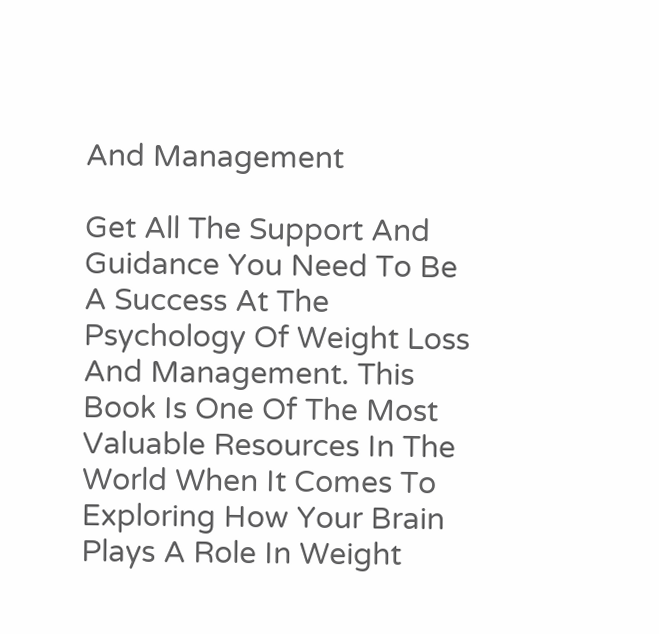And Management

Get All The Support And Guidance You Need To Be A Success At The Psychology Of Weight Loss And Management. This Book Is One Of The Most Valuable Resources In The World When It Comes To Exploring How Your Brain Plays A Role In Weight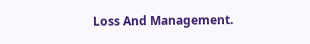Loss And Management.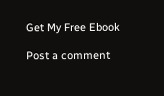Get My Free Ebook

Post a comment